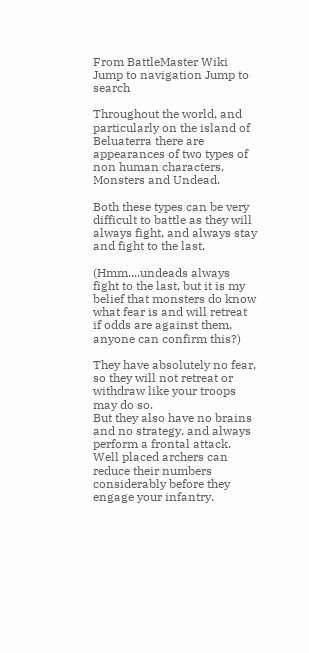From BattleMaster Wiki
Jump to navigation Jump to search

Throughout the world, and particularly on the island of Beluaterra there are appearances of two types of non human characters, Monsters and Undead.

Both these types can be very difficult to battle as they will always fight, and always stay and fight to the last.

(Hmm....undeads always fight to the last, but it is my belief that monsters do know what fear is and will retreat if odds are against them, anyone can confirm this?)

They have absolutely no fear, so they will not retreat or withdraw like your troops may do so.
But they also have no brains and no strategy, and always perform a frontal attack. Well placed archers can reduce their numbers considerably before they engage your infantry.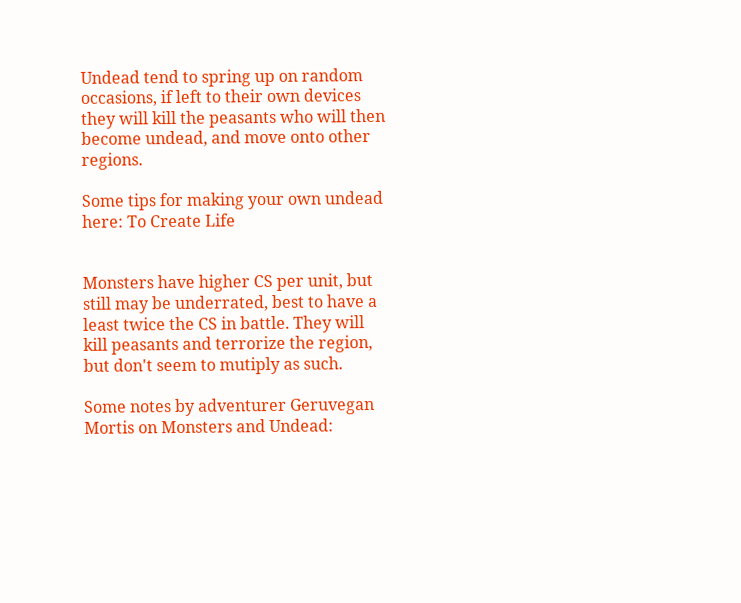Undead tend to spring up on random occasions, if left to their own devices they will kill the peasants who will then become undead, and move onto other regions.

Some tips for making your own undead here: To Create Life


Monsters have higher CS per unit, but still may be underrated, best to have a least twice the CS in battle. They will kill peasants and terrorize the region, but don't seem to mutiply as such.

Some notes by adventurer Geruvegan Mortis on Monsters and Undead: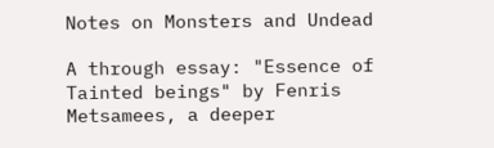Notes on Monsters and Undead

A through essay: "Essence of Tainted beings" by Fenris Metsamees, a deeper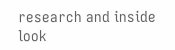research and inside look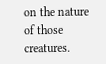on the nature of those creatures.